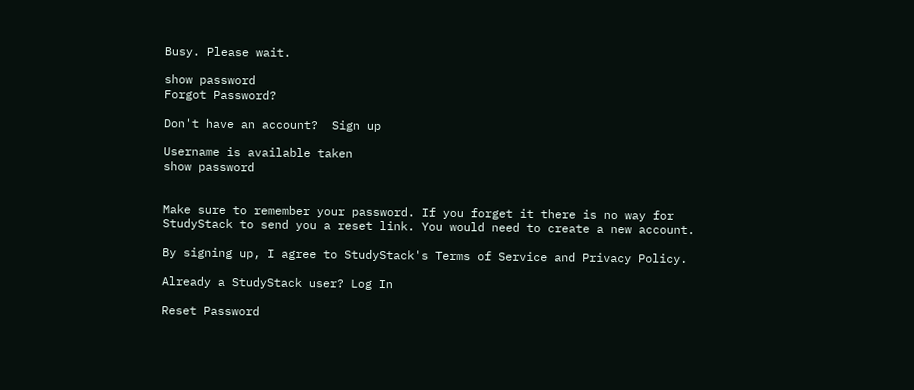Busy. Please wait.

show password
Forgot Password?

Don't have an account?  Sign up

Username is available taken
show password


Make sure to remember your password. If you forget it there is no way for StudyStack to send you a reset link. You would need to create a new account.

By signing up, I agree to StudyStack's Terms of Service and Privacy Policy.

Already a StudyStack user? Log In

Reset Password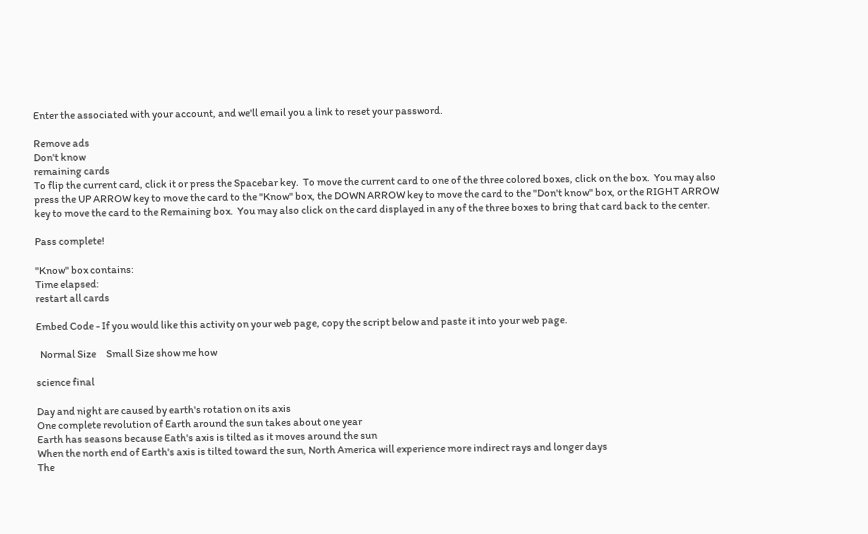Enter the associated with your account, and we'll email you a link to reset your password.

Remove ads
Don't know
remaining cards
To flip the current card, click it or press the Spacebar key.  To move the current card to one of the three colored boxes, click on the box.  You may also press the UP ARROW key to move the card to the "Know" box, the DOWN ARROW key to move the card to the "Don't know" box, or the RIGHT ARROW key to move the card to the Remaining box.  You may also click on the card displayed in any of the three boxes to bring that card back to the center.

Pass complete!

"Know" box contains:
Time elapsed:
restart all cards

Embed Code - If you would like this activity on your web page, copy the script below and paste it into your web page.

  Normal Size     Small Size show me how

science final

Day and night are caused by earth's rotation on its axis
One complete revolution of Earth around the sun takes about one year
Earth has seasons because Eath's axis is tilted as it moves around the sun
When the north end of Earth's axis is tilted toward the sun, North America will experience more indirect rays and longer days
The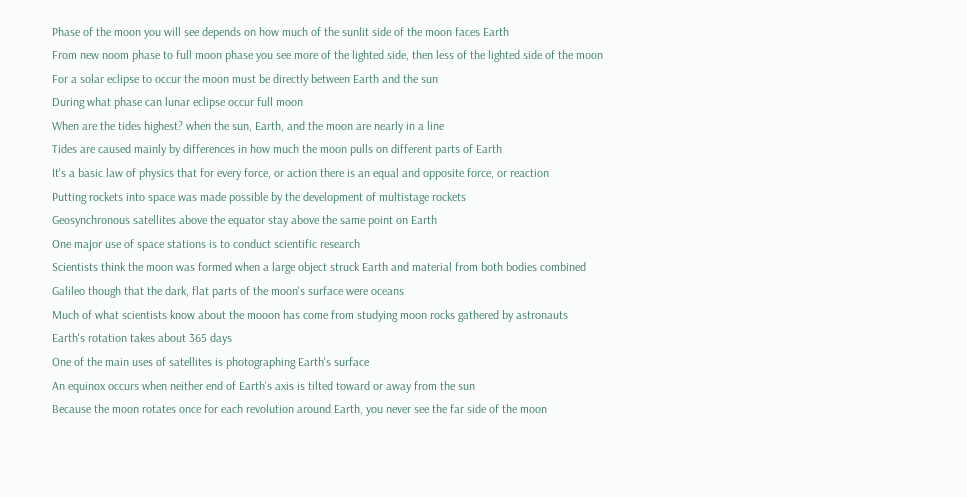Phase of the moon you will see depends on how much of the sunlit side of the moon faces Earth
From new noom phase to full moon phase you see more of the lighted side, then less of the lighted side of the moon
For a solar eclipse to occur the moon must be directly between Earth and the sun
During what phase can lunar eclipse occur full moon
When are the tides highest? when the sun, Earth, and the moon are nearly in a line
Tides are caused mainly by differences in how much the moon pulls on different parts of Earth
It's a basic law of physics that for every force, or action there is an equal and opposite force, or reaction
Putting rockets into space was made possible by the development of multistage rockets
Geosynchronous satellites above the equator stay above the same point on Earth
One major use of space stations is to conduct scientific research
Scientists think the moon was formed when a large object struck Earth and material from both bodies combined
Galileo though that the dark, flat parts of the moon's surface were oceans
Much of what scientists know about the mooon has come from studying moon rocks gathered by astronauts
Earth's rotation takes about 365 days
One of the main uses of satellites is photographing Earth's surface
An equinox occurs when neither end of Earth's axis is tilted toward or away from the sun
Because the moon rotates once for each revolution around Earth, you never see the far side of the moon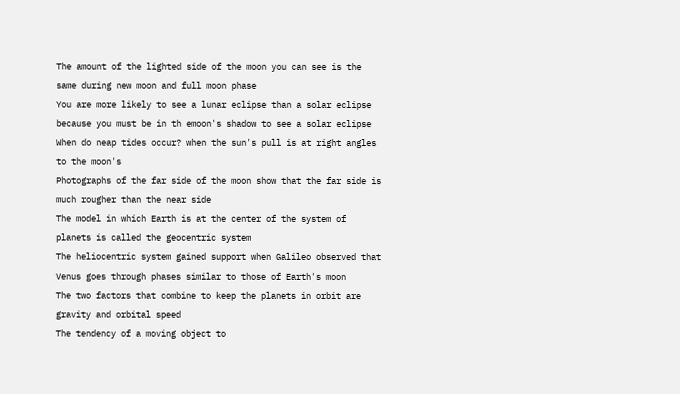The amount of the lighted side of the moon you can see is the same during new moon and full moon phase
You are more likely to see a lunar eclipse than a solar eclipse because you must be in th emoon's shadow to see a solar eclipse
When do neap tides occur? when the sun's pull is at right angles to the moon's
Photographs of the far side of the moon show that the far side is much rougher than the near side
The model in which Earth is at the center of the system of planets is called the geocentric system
The heliocentric system gained support when Galileo observed that Venus goes through phases similar to those of Earth's moon
The two factors that combine to keep the planets in orbit are gravity and orbital speed
The tendency of a moving object to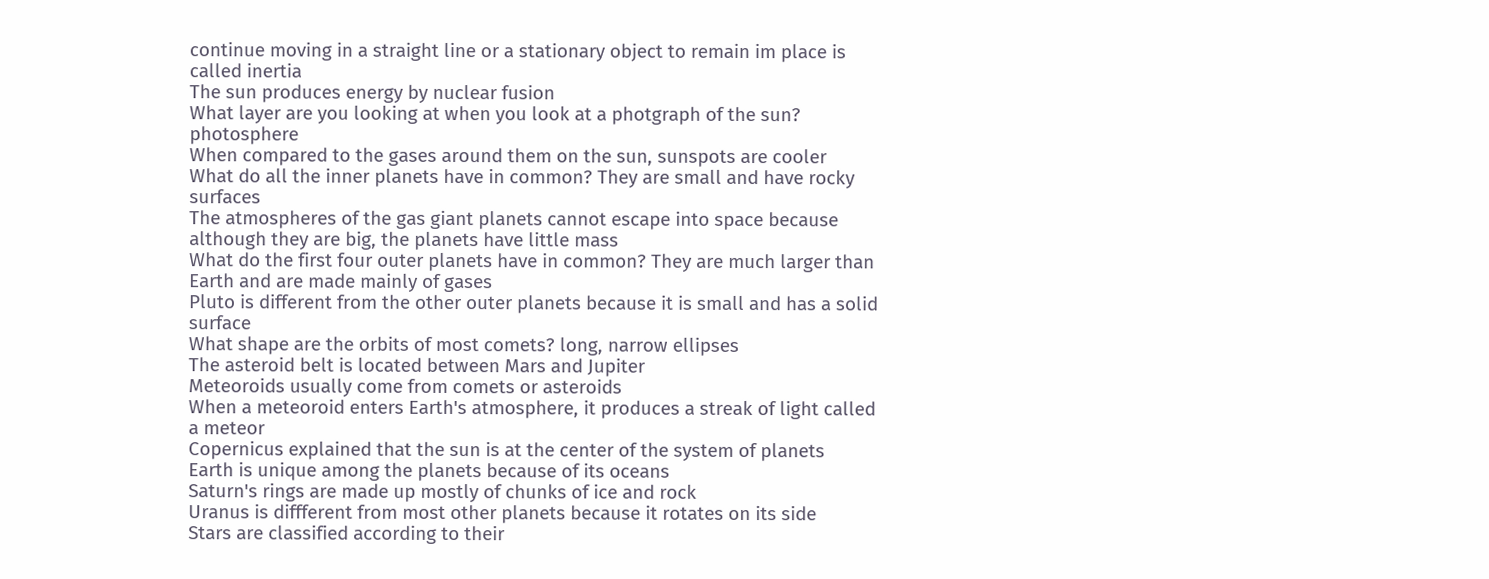continue moving in a straight line or a stationary object to remain im place is called inertia
The sun produces energy by nuclear fusion
What layer are you looking at when you look at a photgraph of the sun? photosphere
When compared to the gases around them on the sun, sunspots are cooler
What do all the inner planets have in common? They are small and have rocky surfaces
The atmospheres of the gas giant planets cannot escape into space because although they are big, the planets have little mass
What do the first four outer planets have in common? They are much larger than Earth and are made mainly of gases
Pluto is different from the other outer planets because it is small and has a solid surface
What shape are the orbits of most comets? long, narrow ellipses
The asteroid belt is located between Mars and Jupiter
Meteoroids usually come from comets or asteroids
When a meteoroid enters Earth's atmosphere, it produces a streak of light called a meteor
Copernicus explained that the sun is at the center of the system of planets
Earth is unique among the planets because of its oceans
Saturn's rings are made up mostly of chunks of ice and rock
Uranus is diffferent from most other planets because it rotates on its side
Stars are classified according to their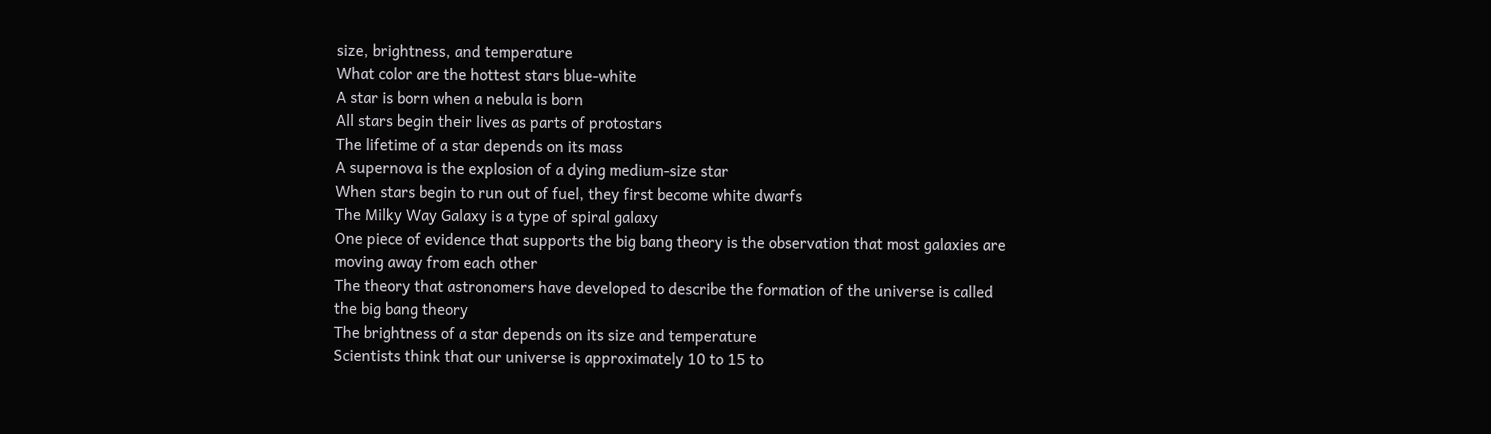size, brightness, and temperature
What color are the hottest stars blue-white
A star is born when a nebula is born
All stars begin their lives as parts of protostars
The lifetime of a star depends on its mass
A supernova is the explosion of a dying medium-size star
When stars begin to run out of fuel, they first become white dwarfs
The Milky Way Galaxy is a type of spiral galaxy
One piece of evidence that supports the big bang theory is the observation that most galaxies are moving away from each other
The theory that astronomers have developed to describe the formation of the universe is called the big bang theory
The brightness of a star depends on its size and temperature
Scientists think that our universe is approximately 10 to 15 to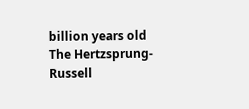billion years old
The Hertzsprung-Russell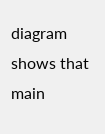diagram shows that main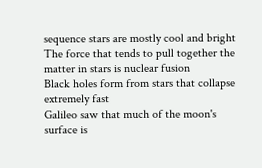sequence stars are mostly cool and bright
The force that tends to pull together the matter in stars is nuclear fusion
Black holes form from stars that collapse extremely fast
Galileo saw that much of the moon's surface is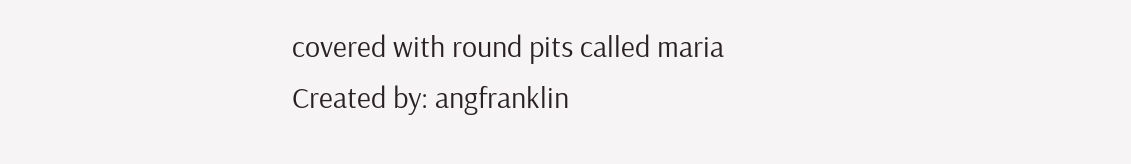covered with round pits called maria
Created by: angfranklin